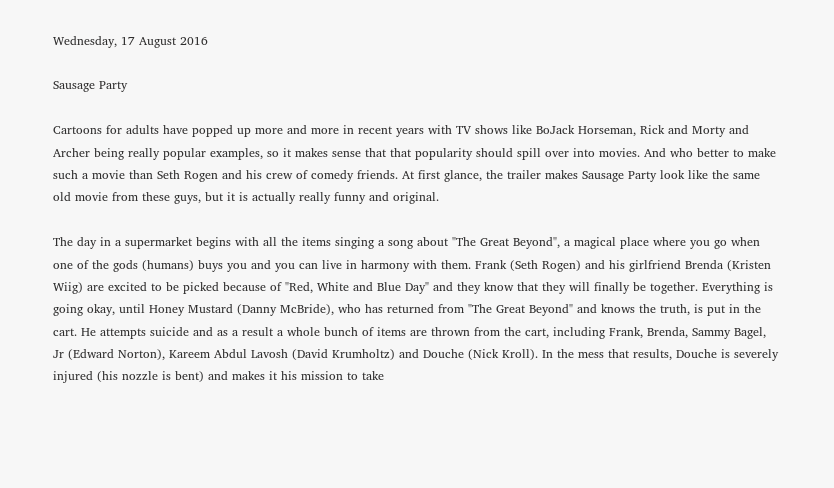Wednesday, 17 August 2016

Sausage Party

Cartoons for adults have popped up more and more in recent years with TV shows like BoJack Horseman, Rick and Morty and Archer being really popular examples, so it makes sense that that popularity should spill over into movies. And who better to make such a movie than Seth Rogen and his crew of comedy friends. At first glance, the trailer makes Sausage Party look like the same old movie from these guys, but it is actually really funny and original.

The day in a supermarket begins with all the items singing a song about "The Great Beyond", a magical place where you go when one of the gods (humans) buys you and you can live in harmony with them. Frank (Seth Rogen) and his girlfriend Brenda (Kristen Wiig) are excited to be picked because of "Red, White and Blue Day" and they know that they will finally be together. Everything is going okay, until Honey Mustard (Danny McBride), who has returned from "The Great Beyond" and knows the truth, is put in the cart. He attempts suicide and as a result a whole bunch of items are thrown from the cart, including Frank, Brenda, Sammy Bagel, Jr (Edward Norton), Kareem Abdul Lavosh (David Krumholtz) and Douche (Nick Kroll). In the mess that results, Douche is severely injured (his nozzle is bent) and makes it his mission to take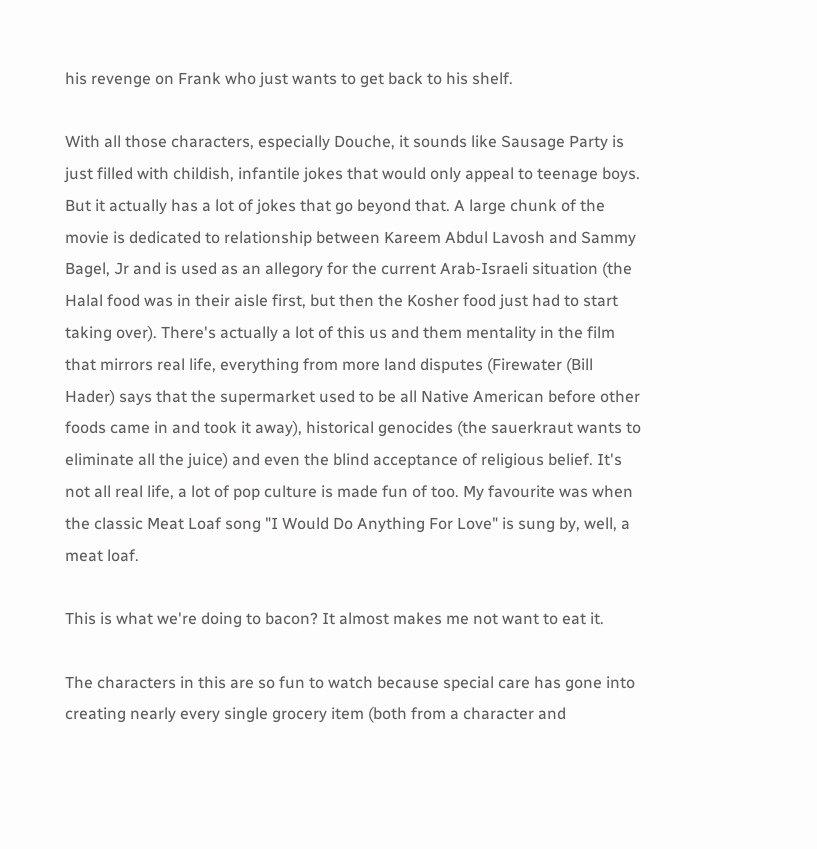his revenge on Frank who just wants to get back to his shelf.

With all those characters, especially Douche, it sounds like Sausage Party is just filled with childish, infantile jokes that would only appeal to teenage boys. But it actually has a lot of jokes that go beyond that. A large chunk of the movie is dedicated to relationship between Kareem Abdul Lavosh and Sammy Bagel, Jr and is used as an allegory for the current Arab-Israeli situation (the Halal food was in their aisle first, but then the Kosher food just had to start taking over). There's actually a lot of this us and them mentality in the film that mirrors real life, everything from more land disputes (Firewater (Bill Hader) says that the supermarket used to be all Native American before other foods came in and took it away), historical genocides (the sauerkraut wants to eliminate all the juice) and even the blind acceptance of religious belief. It's not all real life, a lot of pop culture is made fun of too. My favourite was when the classic Meat Loaf song "I Would Do Anything For Love" is sung by, well, a meat loaf.

This is what we're doing to bacon? It almost makes me not want to eat it.

The characters in this are so fun to watch because special care has gone into creating nearly every single grocery item (both from a character and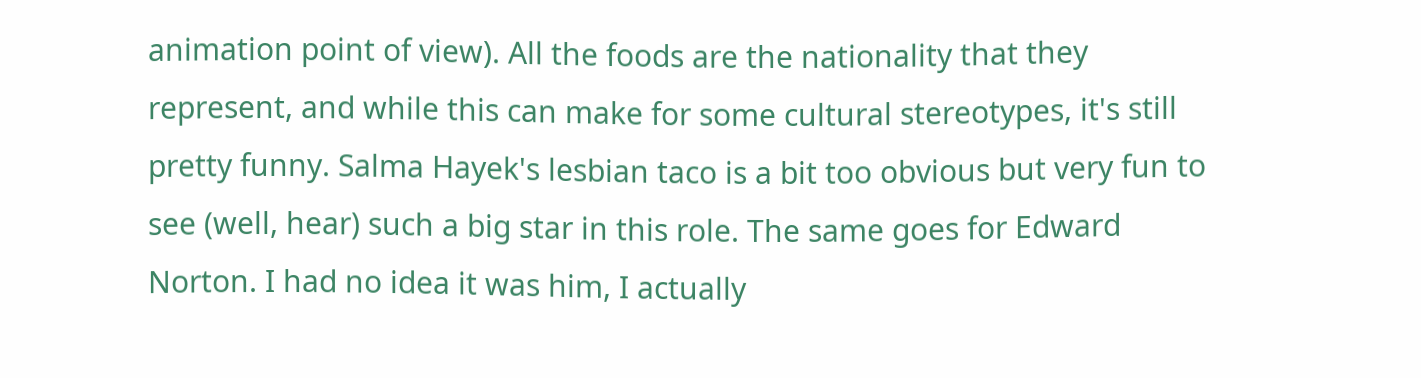animation point of view). All the foods are the nationality that they represent, and while this can make for some cultural stereotypes, it's still pretty funny. Salma Hayek's lesbian taco is a bit too obvious but very fun to see (well, hear) such a big star in this role. The same goes for Edward Norton. I had no idea it was him, I actually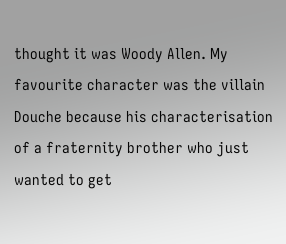thought it was Woody Allen. My favourite character was the villain Douche because his characterisation of a fraternity brother who just wanted to get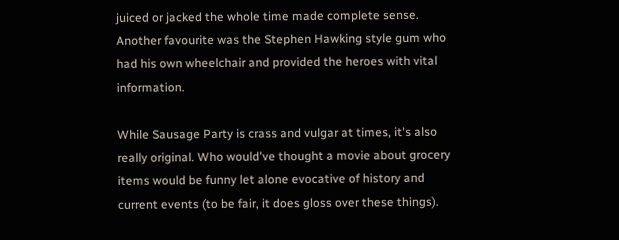juiced or jacked the whole time made complete sense. Another favourite was the Stephen Hawking style gum who had his own wheelchair and provided the heroes with vital information.

While Sausage Party is crass and vulgar at times, it's also really original. Who would've thought a movie about grocery items would be funny let alone evocative of history and current events (to be fair, it does gloss over these things).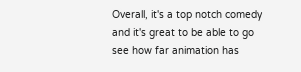Overall, it's a top notch comedy and it's great to be able to go see how far animation has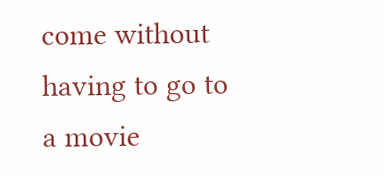come without having to go to a movie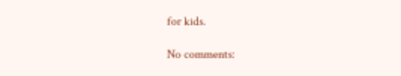for kids.

No comments: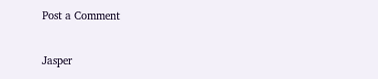Post a Comment

Jasper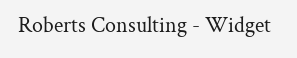Roberts Consulting - Widget